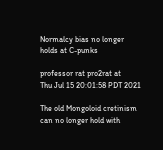Normalcy bias no longer holds at C-punks

professor rat pro2rat at
Thu Jul 15 20:01:58 PDT 2021

The old Mongoloid cretinism can no longer hold with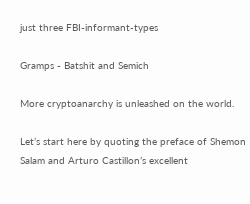just three FBI-informant-types

Gramps - Batshit and Semich

More cryptoanarchy is unleashed on the world.

Let’s start here by quoting the preface of Shemon Salam and Arturo Castillon’s excellent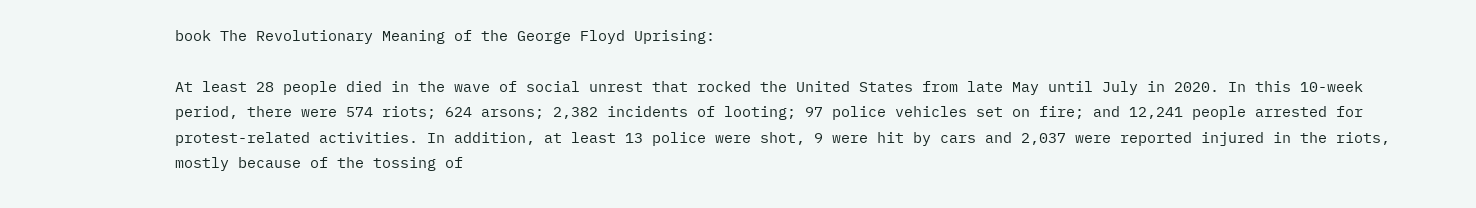book The Revolutionary Meaning of the George Floyd Uprising:

At least 28 people died in the wave of social unrest that rocked the United States from late May until July in 2020. In this 10-week period, there were 574 riots; 624 arsons; 2,382 incidents of looting; 97 police vehicles set on fire; and 12,241 people arrested for protest-related activities. In addition, at least 13 police were shot, 9 were hit by cars and 2,037 were reported injured in the riots, mostly because of the tossing of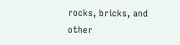rocks, bricks, and other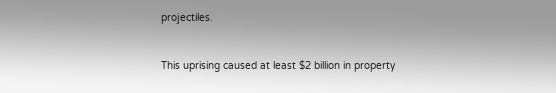projectiles.

This uprising caused at least $2 billion in property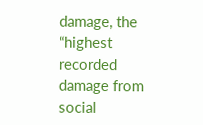damage, the “highest recorded damage from social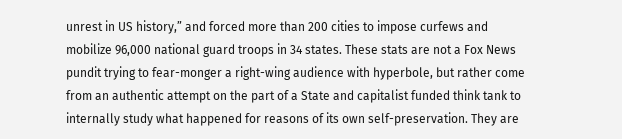unrest in US history,” and forced more than 200 cities to impose curfews and mobilize 96,000 national guard troops in 34 states. These stats are not a Fox News pundit trying to fear-monger a right-wing audience with hyperbole, but rather come from an authentic attempt on the part of a State and capitalist funded think tank to internally study what happened for reasons of its own self-preservation. They are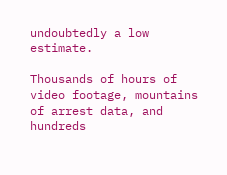undoubtedly a low estimate.

Thousands of hours of video footage, mountains of arrest data, and hundreds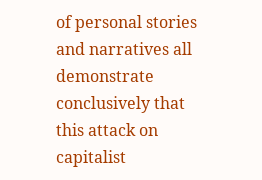of personal stories and narratives all demonstrate conclusively that this attack on capitalist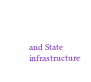and State infrastructure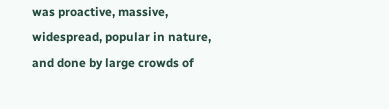was proactive, massive, widespread, popular in nature, and done by large crowds of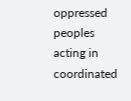oppressed peoples acting in coordinated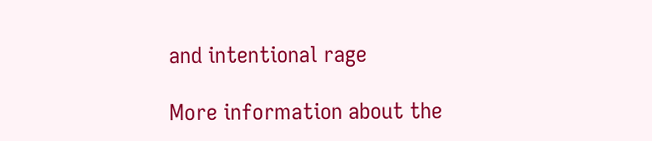and intentional rage

More information about the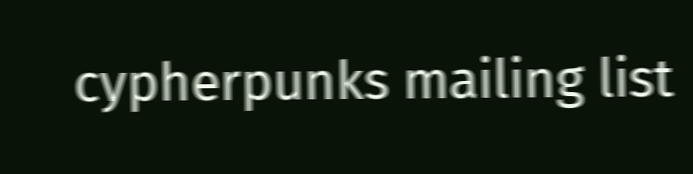cypherpunks mailing list